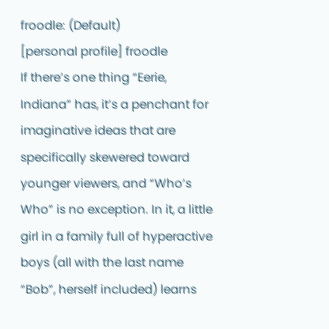froodle: (Default)
[personal profile] froodle
If there’s one thing “Eerie, Indiana” has, it’s a penchant for imaginative ideas that are specifically skewered toward younger viewers, and “Who’s Who” is no exception. In it, a little girl in a family full of hyperactive boys (all with the last name “Bob”, herself included) learns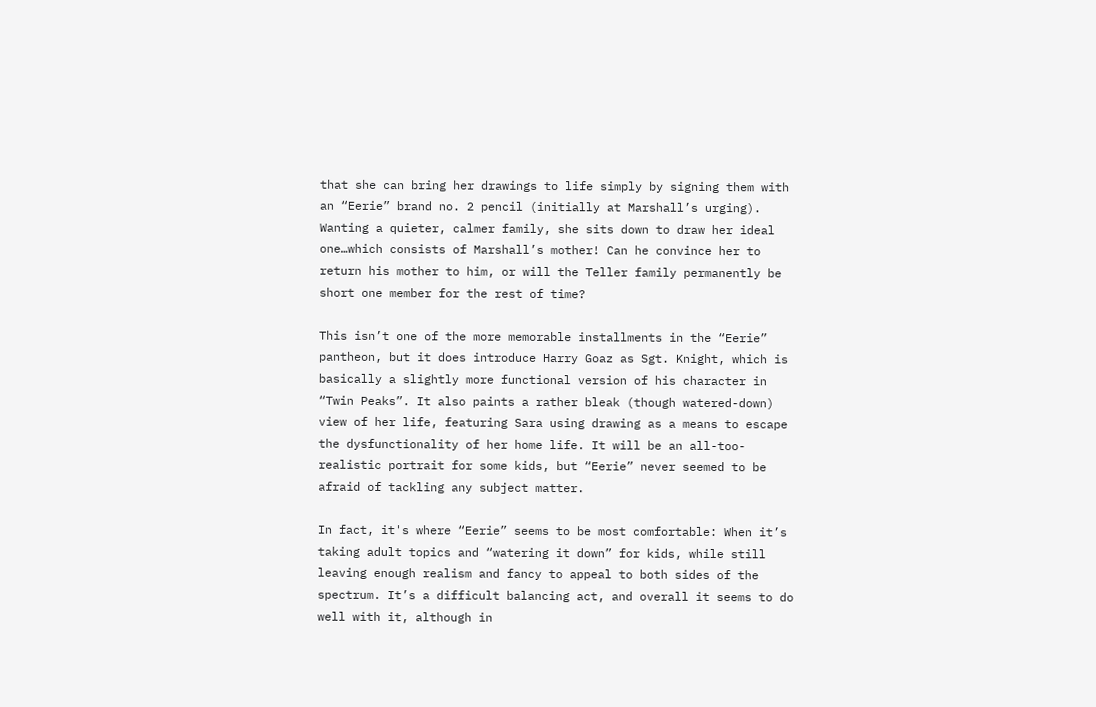that she can bring her drawings to life simply by signing them with an “Eerie” brand no. 2 pencil (initially at Marshall’s urging). Wanting a quieter, calmer family, she sits down to draw her ideal one…which consists of Marshall’s mother! Can he convince her to return his mother to him, or will the Teller family permanently be short one member for the rest of time?

This isn’t one of the more memorable installments in the “Eerie” pantheon, but it does introduce Harry Goaz as Sgt. Knight, which is basically a slightly more functional version of his character in “Twin Peaks”. It also paints a rather bleak (though watered-down) view of her life, featuring Sara using drawing as a means to escape the dysfunctionality of her home life. It will be an all-too-realistic portrait for some kids, but “Eerie” never seemed to be afraid of tackling any subject matter.

In fact, it's where “Eerie” seems to be most comfortable: When it’s taking adult topics and “watering it down” for kids, while still leaving enough realism and fancy to appeal to both sides of the spectrum. It’s a difficult balancing act, and overall it seems to do well with it, although in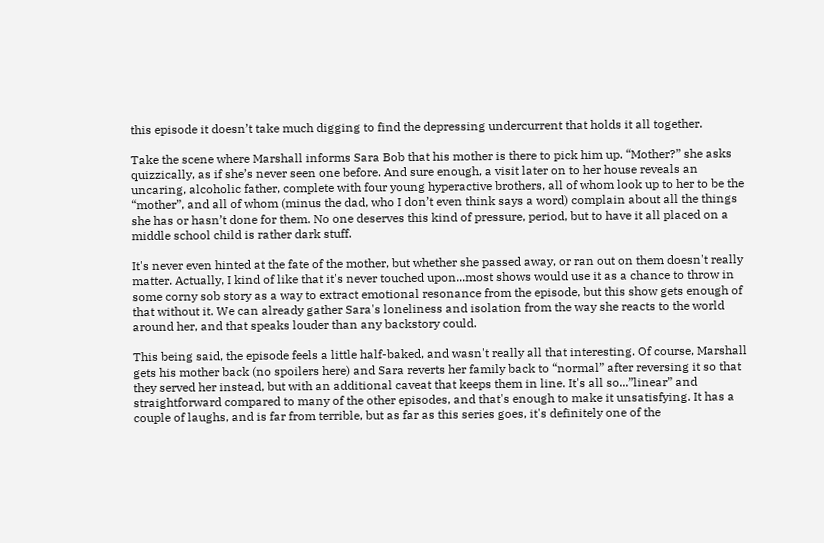this episode it doesn’t take much digging to find the depressing undercurrent that holds it all together.

Take the scene where Marshall informs Sara Bob that his mother is there to pick him up. “Mother?” she asks quizzically, as if she’s never seen one before. And sure enough, a visit later on to her house reveals an uncaring, alcoholic father, complete with four young hyperactive brothers, all of whom look up to her to be the “mother”, and all of whom (minus the dad, who I don’t even think says a word) complain about all the things she has or hasn’t done for them. No one deserves this kind of pressure, period, but to have it all placed on a middle school child is rather dark stuff.

It's never even hinted at the fate of the mother, but whether she passed away, or ran out on them doesn't really matter. Actually, I kind of like that it's never touched upon...most shows would use it as a chance to throw in some corny sob story as a way to extract emotional resonance from the episode, but this show gets enough of that without it. We can already gather Sara's loneliness and isolation from the way she reacts to the world around her, and that speaks louder than any backstory could.

This being said, the episode feels a little half-baked, and wasn't really all that interesting. Of course, Marshall gets his mother back (no spoilers here) and Sara reverts her family back to “normal” after reversing it so that they served her instead, but with an additional caveat that keeps them in line. It's all so...”linear” and straightforward compared to many of the other episodes, and that's enough to make it unsatisfying. It has a couple of laughs, and is far from terrible, but as far as this series goes, it's definitely one of the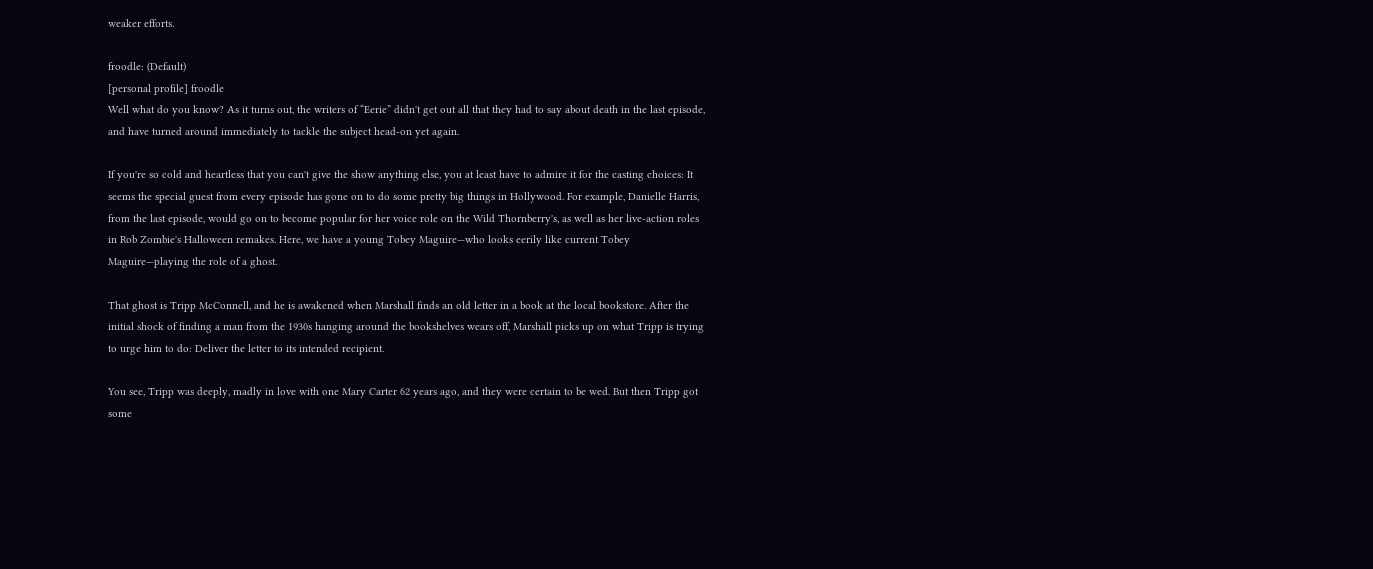weaker efforts.

froodle: (Default)
[personal profile] froodle
Well what do you know? As it turns out, the writers of “Eerie” didn't get out all that they had to say about death in the last episode, and have turned around immediately to tackle the subject head-on yet again.

If you're so cold and heartless that you can't give the show anything else, you at least have to admire it for the casting choices: It seems the special guest from every episode has gone on to do some pretty big things in Hollywood. For example, Danielle Harris, from the last episode, would go on to become popular for her voice role on the Wild Thornberry's, as well as her live-action roles in Rob Zombie's Halloween remakes. Here, we have a young Tobey Maguire—who looks eerily like current Tobey Maguire—playing the role of a ghost.

That ghost is Tripp McConnell, and he is awakened when Marshall finds an old letter in a book at the local bookstore. After the initial shock of finding a man from the 1930s hanging around the bookshelves wears off, Marshall picks up on what Tripp is trying to urge him to do: Deliver the letter to its intended recipient.

You see, Tripp was deeply, madly in love with one Mary Carter 62 years ago, and they were certain to be wed. But then Tripp got some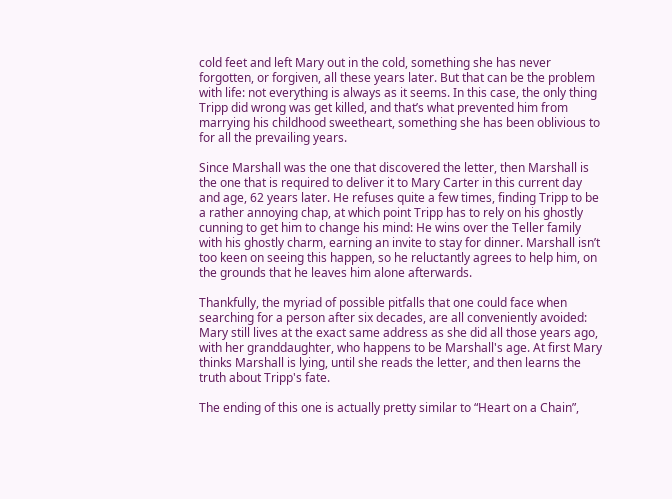cold feet and left Mary out in the cold, something she has never forgotten, or forgiven, all these years later. But that can be the problem with life: not everything is always as it seems. In this case, the only thing Tripp did wrong was get killed, and that’s what prevented him from marrying his childhood sweetheart, something she has been oblivious to for all the prevailing years.

Since Marshall was the one that discovered the letter, then Marshall is the one that is required to deliver it to Mary Carter in this current day and age, 62 years later. He refuses quite a few times, finding Tripp to be a rather annoying chap, at which point Tripp has to rely on his ghostly cunning to get him to change his mind: He wins over the Teller family with his ghostly charm, earning an invite to stay for dinner. Marshall isn’t too keen on seeing this happen, so he reluctantly agrees to help him, on the grounds that he leaves him alone afterwards.

Thankfully, the myriad of possible pitfalls that one could face when searching for a person after six decades, are all conveniently avoided: Mary still lives at the exact same address as she did all those years ago, with her granddaughter, who happens to be Marshall's age. At first Mary thinks Marshall is lying, until she reads the letter, and then learns the truth about Tripp's fate.

The ending of this one is actually pretty similar to “Heart on a Chain”,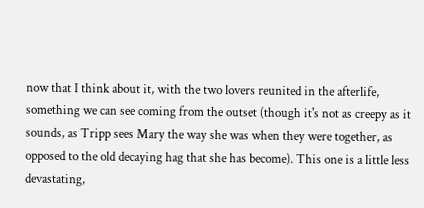now that I think about it, with the two lovers reunited in the afterlife, something we can see coming from the outset (though it's not as creepy as it sounds, as Tripp sees Mary the way she was when they were together, as opposed to the old decaying hag that she has become). This one is a little less devastating,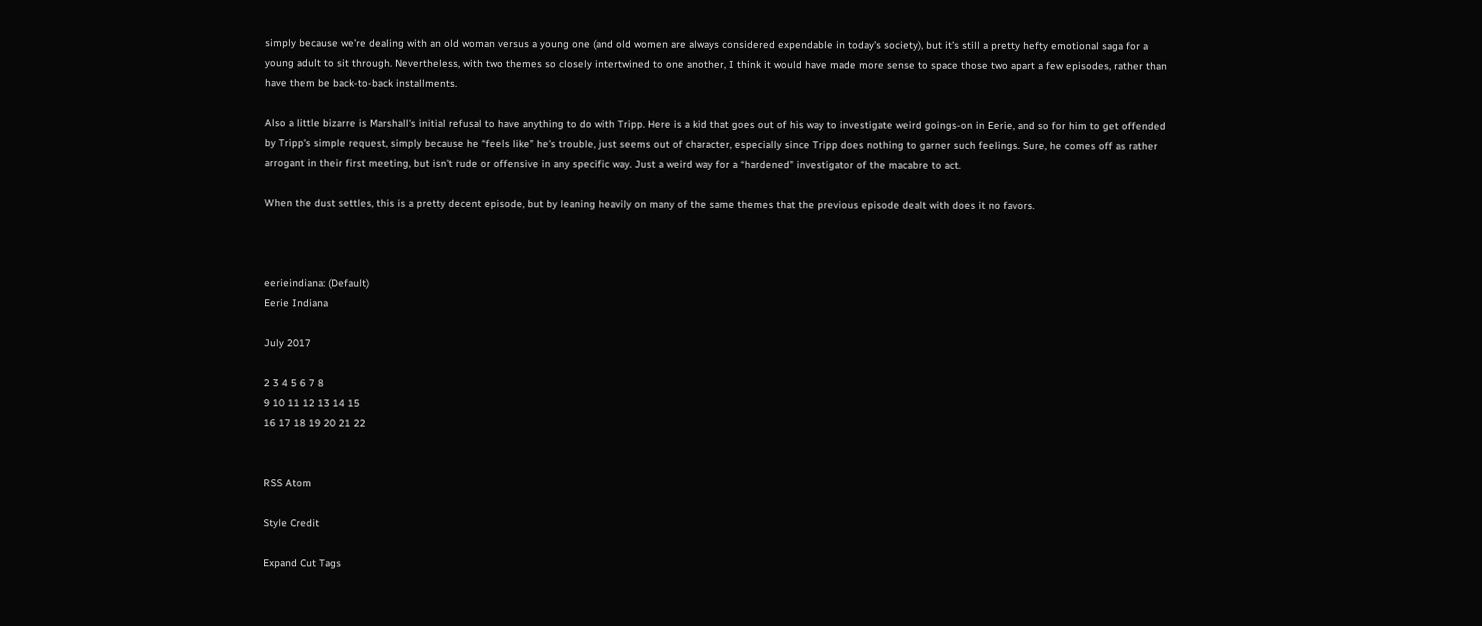simply because we’re dealing with an old woman versus a young one (and old women are always considered expendable in today’s society), but it’s still a pretty hefty emotional saga for a young adult to sit through. Nevertheless, with two themes so closely intertwined to one another, I think it would have made more sense to space those two apart a few episodes, rather than have them be back-to-back installments.

Also a little bizarre is Marshall's initial refusal to have anything to do with Tripp. Here is a kid that goes out of his way to investigate weird goings-on in Eerie, and so for him to get offended by Tripp's simple request, simply because he “feels like” he's trouble, just seems out of character, especially since Tripp does nothing to garner such feelings. Sure, he comes off as rather arrogant in their first meeting, but isn't rude or offensive in any specific way. Just a weird way for a “hardened” investigator of the macabre to act.

When the dust settles, this is a pretty decent episode, but by leaning heavily on many of the same themes that the previous episode dealt with does it no favors.



eerieindiana: (Default)
Eerie Indiana

July 2017

2 3 4 5 6 7 8
9 10 11 12 13 14 15
16 17 18 19 20 21 22


RSS Atom

Style Credit

Expand Cut Tags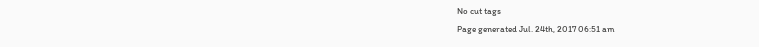No cut tags
Page generated Jul. 24th, 2017 06:51 am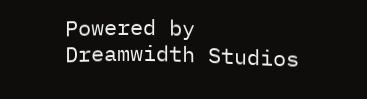Powered by Dreamwidth Studios